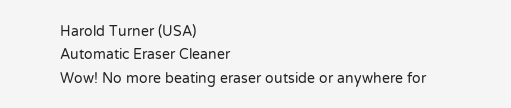Harold Turner (USA)
Automatic Eraser Cleaner
Wow! No more beating eraser outside or anywhere for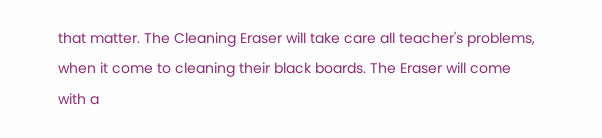that matter. The Cleaning Eraser will take care all teacher's problems, when it come to cleaning their black boards. The Eraser will come with a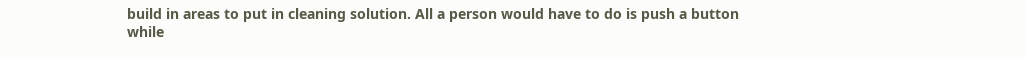build in areas to put in cleaning solution. All a person would have to do is push a button while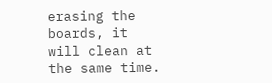erasing the boards, it will clean at the same time.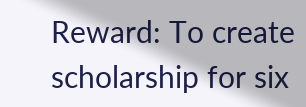Reward: To create scholarship for six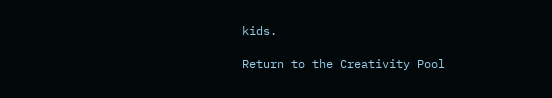kids.

Return to the Creativity Pool